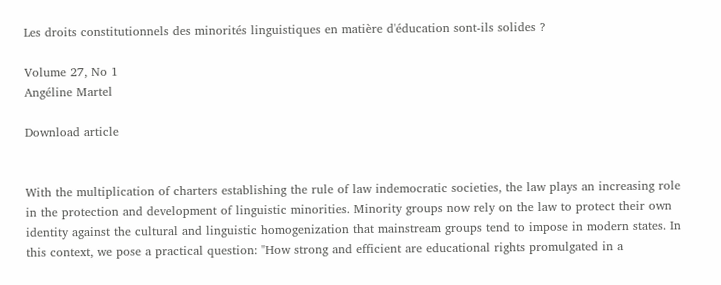Les droits constitutionnels des minorités linguistiques en matière d'éducation sont-ils solides ?

Volume 27, No 1
Angéline Martel

Download article


With the multiplication of charters establishing the rule of law indemocratic societies, the law plays an increasing role in the protection and development of linguistic minorities. Minority groups now rely on the law to protect their own identity against the cultural and linguistic homogenization that mainstream groups tend to impose in modern states. In this context, we pose a practical question: "How strong and efficient are educational rights promulgated in a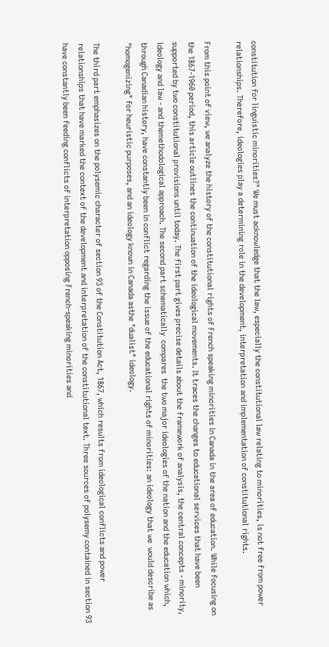constitution for linguistic minorities?" We must acknowledge that the law, especially the constitutional law relating to minorities, is not free from power relationships. Therefore, ideologies play a determining role in the development, interpretation and implementation of constitutional rights.

From this point of view, we analyze the history of the constitutional rights of French speaking minorities in Canada in the area of education. While focusing on the 1867-1960 period, this article outlines the continuation of the ideological movements. It traces the changes to educational services that have been supported by two constitutional provisions until today. The first part gives precise details about the framework of analysis, the central concepts - minority, ideology and law - and themethodological approach. The second part schematically  compares  the two major ideologies of the nation and the education which, through Canadian history, have constantly been in conflict regarding the issue of the educational rights of minorities: an ideology that we  would describe as "homogenizing" for heuristic purposes, and an ideology known in Canada asthe "dualist" ideology.

The third part emphasizes on the polysemic character of section 93 of the Constitution Act, 1867, which results from ideological conflicts and power relationships that have marked the context of the development and interpretation of the constitutional text. Three sources of polysemy contained in section 93 have constantly been feeding conflicts of interpretation opposing French-speaking minorities and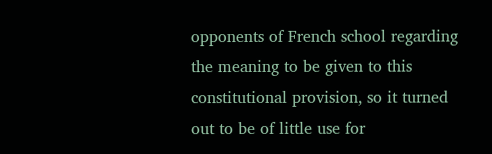opponents of French school regarding the meaning to be given to this constitutional provision, so it turned out to be of little use for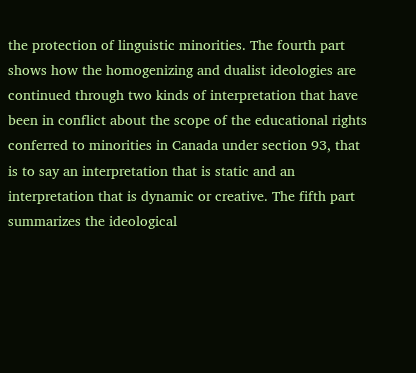the protection of linguistic minorities. The fourth part shows how the homogenizing and dualist ideologies are continued through two kinds of interpretation that have been in conflict about the scope of the educational rights conferred to minorities in Canada under section 93, that is to say an interpretation that is static and an interpretation that is dynamic or creative. The fifth part summarizes the ideological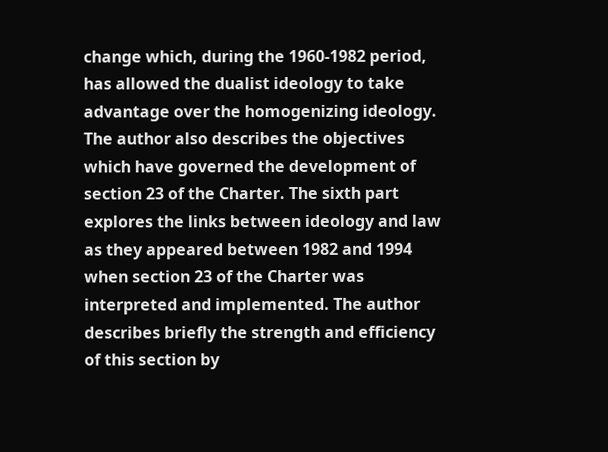change which, during the 1960-1982 period, has allowed the dualist ideology to take advantage over the homogenizing ideology. The author also describes the objectives which have governed the development of section 23 of the Charter. The sixth part explores the links between ideology and law as they appeared between 1982 and 1994 when section 23 of the Charter was interpreted and implemented. The author describes briefly the strength and efficiency of this section by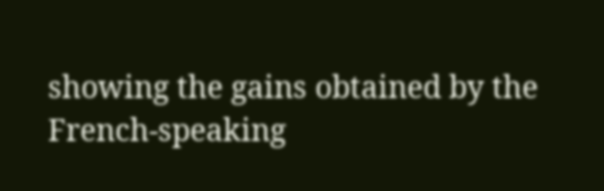showing the gains obtained by the French-speaking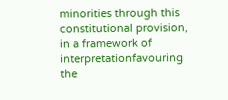minorities through this constitutional provision, in a framework of interpretationfavouring the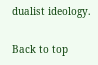dualist ideology.

Back to top